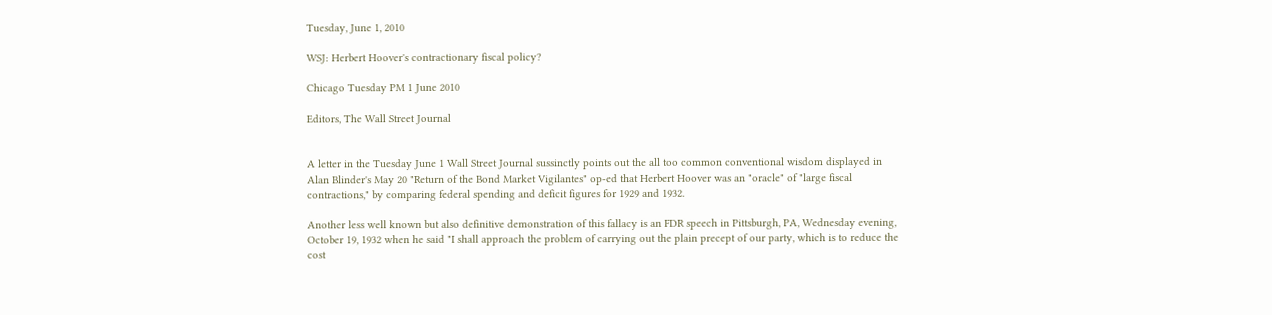Tuesday, June 1, 2010

WSJ: Herbert Hoover's contractionary fiscal policy?

Chicago Tuesday PM 1 June 2010

Editors, The Wall Street Journal


A letter in the Tuesday June 1 Wall Street Journal sussinctly points out the all too common conventional wisdom displayed in Alan Blinder's May 20 "Return of the Bond Market Vigilantes" op-ed that Herbert Hoover was an "oracle" of "large fiscal contractions," by comparing federal spending and deficit figures for 1929 and 1932.

Another less well known but also definitive demonstration of this fallacy is an FDR speech in Pittsburgh, PA, Wednesday evening, October 19, 1932 when he said "I shall approach the problem of carrying out the plain precept of our party, which is to reduce the cost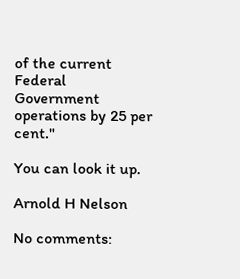of the current Federal Government operations by 25 per cent."

You can look it up.

Arnold H Nelson

No comments: